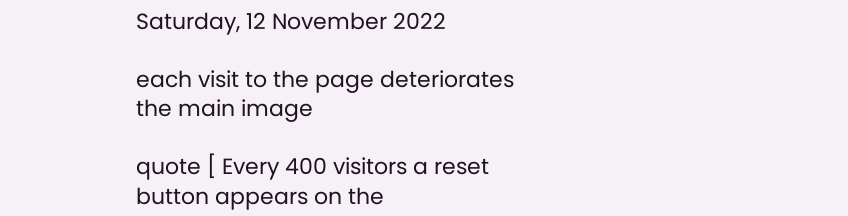Saturday, 12 November 2022

each visit to the page deteriorates the main image

quote [ Every 400 visitors a reset button appears on the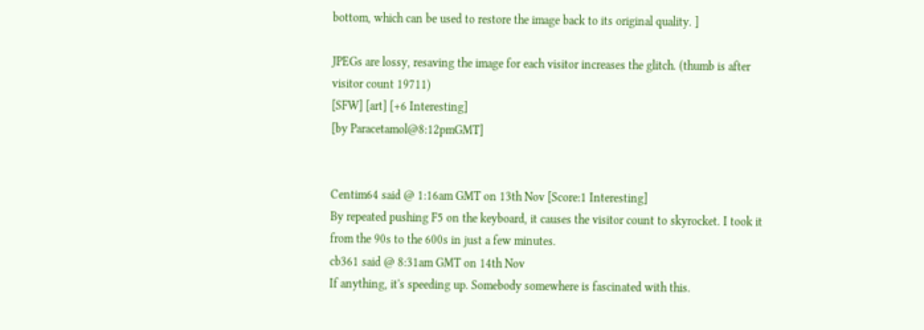bottom, which can be used to restore the image back to its original quality. ]

JPEGs are lossy, resaving the image for each visitor increases the glitch. (thumb is after visitor count 19711)
[SFW] [art] [+6 Interesting]
[by Paracetamol@8:12pmGMT]


Centim64 said @ 1:16am GMT on 13th Nov [Score:1 Interesting]
By repeated pushing F5 on the keyboard, it causes the visitor count to skyrocket. I took it from the 90s to the 600s in just a few minutes.
cb361 said @ 8:31am GMT on 14th Nov
If anything, it's speeding up. Somebody somewhere is fascinated with this.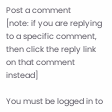Post a comment
[note: if you are replying to a specific comment, then click the reply link on that comment instead]

You must be logged in to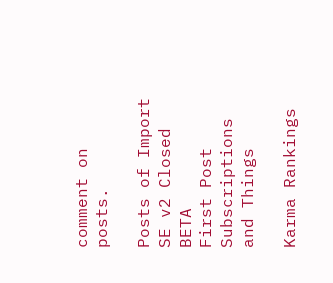comment on posts.

Posts of Import
SE v2 Closed BETA
First Post
Subscriptions and Things

Karma Rankings